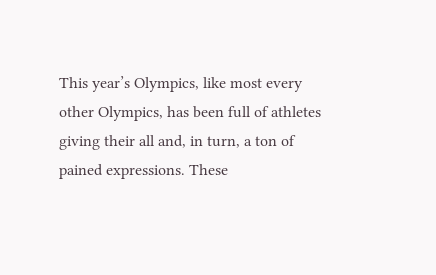This year’s Olympics, like most every other Olympics, has been full of athletes giving their all and, in turn, a ton of pained expressions. These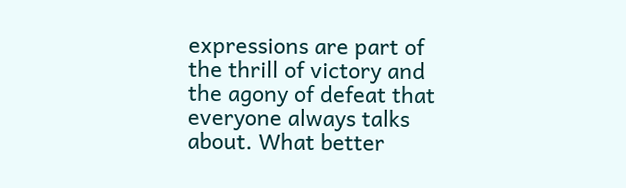expressions are part of the thrill of victory and the agony of defeat that everyone always talks about. What better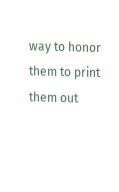way to honor them to print them out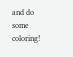and do some coloring!